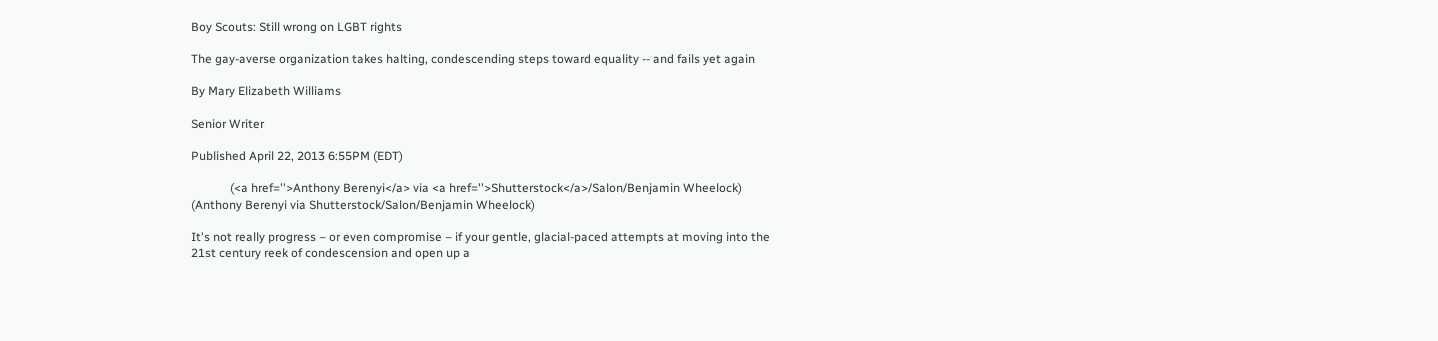Boy Scouts: Still wrong on LGBT rights

The gay-averse organization takes halting, condescending steps toward equality -- and fails yet again

By Mary Elizabeth Williams

Senior Writer

Published April 22, 2013 6:55PM (EDT)

             (<a href=''>Anthony Berenyi</a> via <a href=''>Shutterstock</a>/Salon/Benjamin Wheelock)
(Anthony Berenyi via Shutterstock/Salon/Benjamin Wheelock)

It's not really progress – or even compromise – if your gentle, glacial-paced attempts at moving into the 21st century reek of condescension and open up a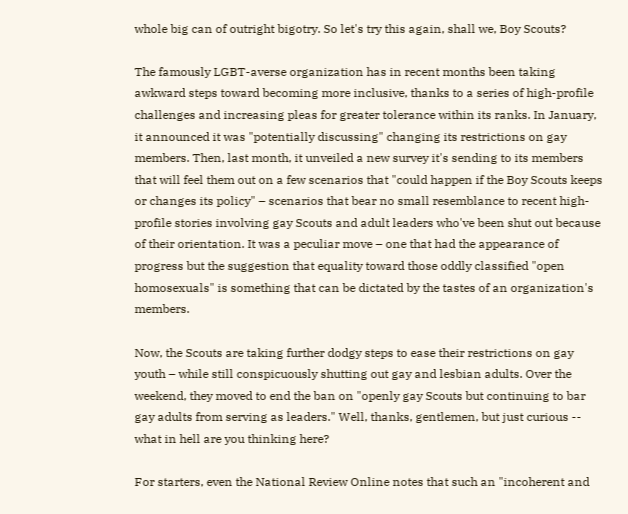whole big can of outright bigotry. So let's try this again, shall we, Boy Scouts?

The famously LGBT-averse organization has in recent months been taking awkward steps toward becoming more inclusive, thanks to a series of high-profile challenges and increasing pleas for greater tolerance within its ranks. In January, it announced it was "potentially discussing" changing its restrictions on gay members. Then, last month, it unveiled a new survey it's sending to its members that will feel them out on a few scenarios that "could happen if the Boy Scouts keeps or changes its policy" – scenarios that bear no small resemblance to recent high-profile stories involving gay Scouts and adult leaders who've been shut out because of their orientation. It was a peculiar move – one that had the appearance of progress but the suggestion that equality toward those oddly classified "open homosexuals" is something that can be dictated by the tastes of an organization's members.

Now, the Scouts are taking further dodgy steps to ease their restrictions on gay youth – while still conspicuously shutting out gay and lesbian adults. Over the weekend, they moved to end the ban on "openly gay Scouts but continuing to bar gay adults from serving as leaders." Well, thanks, gentlemen, but just curious -- what in hell are you thinking here?

For starters, even the National Review Online notes that such an "incoherent and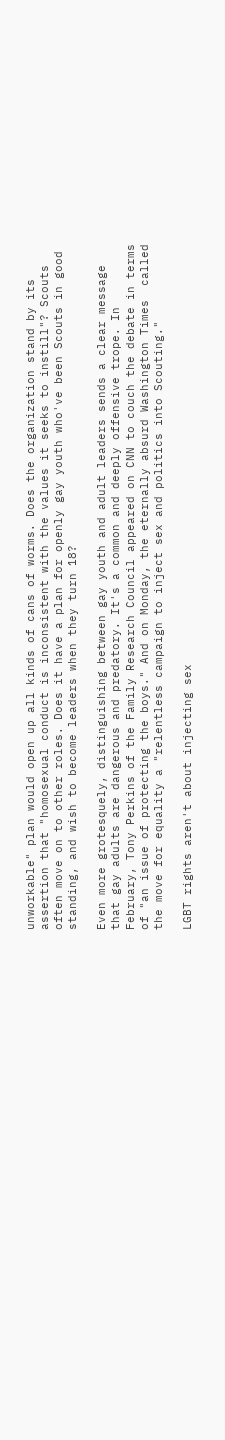unworkable" plan would open up all kinds of cans of worms. Does the organization stand by its assertion that "homosexual conduct is inconsistent with the values it seeks to instill"? Scouts often move on to other roles. Does it have a plan for openly gay youth who've been Scouts in good standing, and wish to become leaders when they turn 18?

Even more grotesquely, distinguishing between gay youth and adult leaders sends a clear message that gay adults are dangerous and predatory. It's a common and deeply offensive trope. In February, Tony Perkins of the Family Research Council appeared on CNN to couch the debate in terms of "an issue of protecting the boys." And on Monday, the eternally absurd Washington Times  called the move for equality a "relentless campaign to inject sex and politics into Scouting."

LGBT rights aren't about injecting sex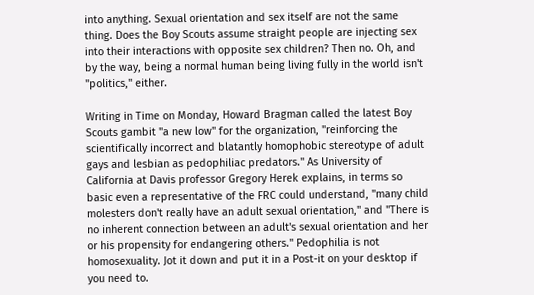into anything. Sexual orientation and sex itself are not the same thing. Does the Boy Scouts assume straight people are injecting sex into their interactions with opposite sex children? Then no. Oh, and by the way, being a normal human being living fully in the world isn't "politics," either.

Writing in Time on Monday, Howard Bragman called the latest Boy Scouts gambit "a new low" for the organization, "reinforcing the scientifically incorrect and blatantly homophobic stereotype of adult gays and lesbian as pedophiliac predators." As University of California at Davis professor Gregory Herek explains, in terms so basic even a representative of the FRC could understand, "many child molesters don't really have an adult sexual orientation," and "There is no inherent connection between an adult's sexual orientation and her or his propensity for endangering others." Pedophilia is not homosexuality. Jot it down and put it in a Post-it on your desktop if you need to.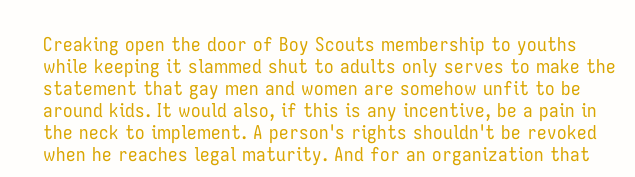Creaking open the door of Boy Scouts membership to youths while keeping it slammed shut to adults only serves to make the statement that gay men and women are somehow unfit to be around kids. It would also, if this is any incentive, be a pain in the neck to implement. A person's rights shouldn't be revoked when he reaches legal maturity. And for an organization that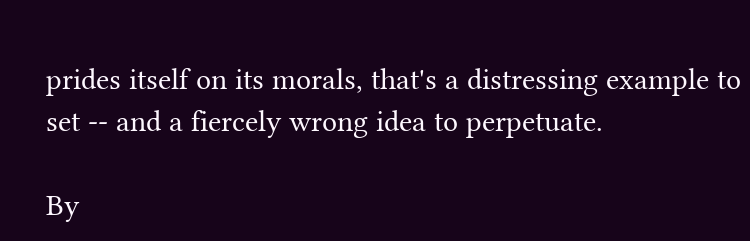prides itself on its morals, that's a distressing example to set -- and a fiercely wrong idea to perpetuate.

By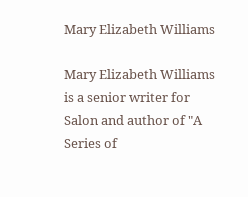Mary Elizabeth Williams

Mary Elizabeth Williams is a senior writer for Salon and author of "A Series of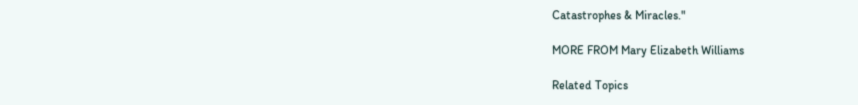Catastrophes & Miracles."

MORE FROM Mary Elizabeth Williams

Related Topics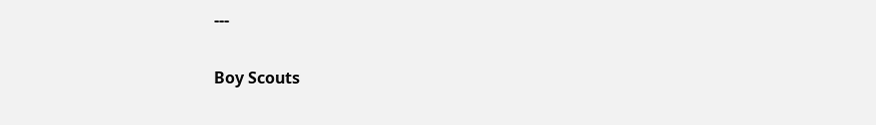---

Boy Scouts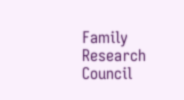Family Research Council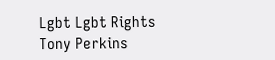Lgbt Lgbt Rights Tony Perkins